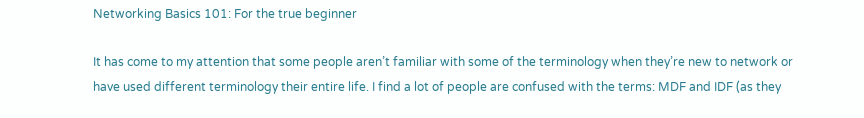Networking Basics 101: For the true beginner

It has come to my attention that some people aren’t familiar with some of the terminology when they’re new to network or have used different terminology their entire life. I find a lot of people are confused with the terms: MDF and IDF (as they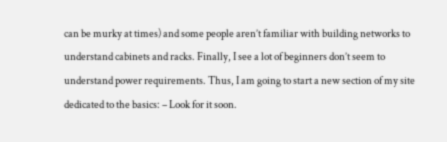can be murky at times) and some people aren’t familiar with building networks to understand cabinets and racks. Finally, I see a lot of beginners don’t seem to understand power requirements. Thus, I am going to start a new section of my site dedicated to the basics: – Look for it soon.